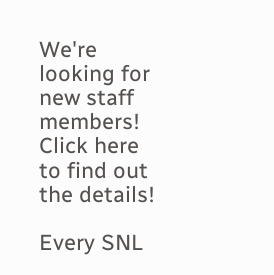We're looking for new staff members! Click here to find out the details!

Every SNL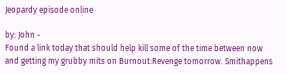Jeopardy episode online

by: John -
Found a link today that should help kill some of the time between now and getting my grubby mits on Burnout:Revenge tomorrow. Smithappens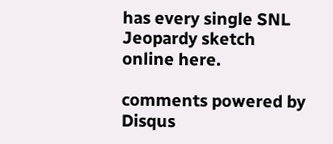has every single SNL Jeopardy sketch online here.

comments powered by Disqus